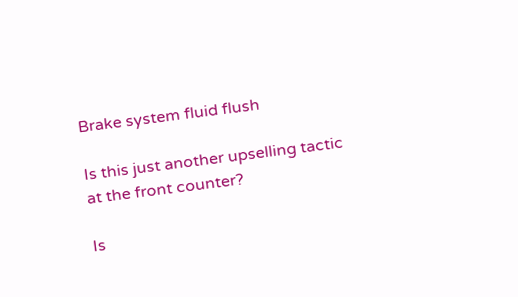Brake system fluid flush

Is this just another upselling tactic at the front counter?

Is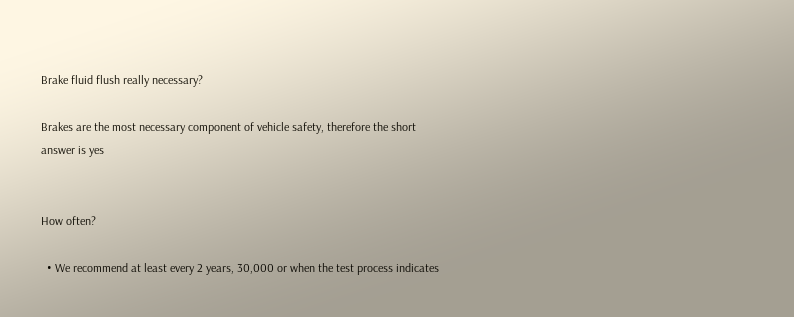Brake fluid flush really necessary?

Brakes are the most necessary component of vehicle safety, therefore the short answer is yes


How often?

  • We recommend at least every 2 years, 30,000 or when the test process indicates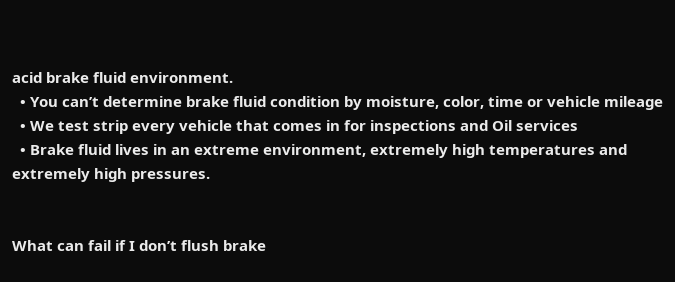acid brake fluid environment.
  • You can’t determine brake fluid condition by moisture, color, time or vehicle mileage
  • We test strip every vehicle that comes in for inspections and Oil services
  • Brake fluid lives in an extreme environment, extremely high temperatures and extremely high pressures.


What can fail if I don’t flush brake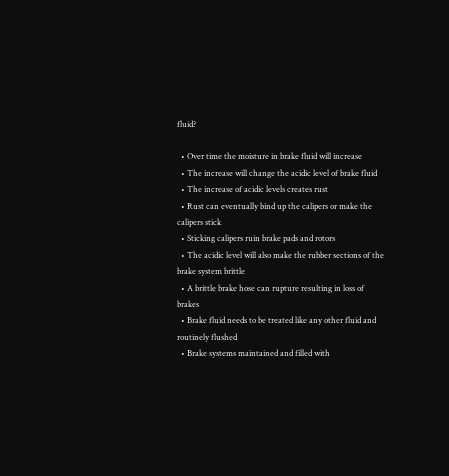fluid?

  • Over time the moisture in brake fluid will increase
  • The increase will change the acidic level of brake fluid
  • The increase of acidic levels creates rust
  • Rust can eventually bind up the calipers or make the calipers stick
  • Sticking calipers ruin brake pads and rotors
  • The acidic level will also make the rubber sections of the brake system brittle
  • A brittle brake hose can rupture resulting in loss of brakes
  • Brake fluid needs to be treated like any other fluid and routinely flushed
  • Brake systems maintained and filled with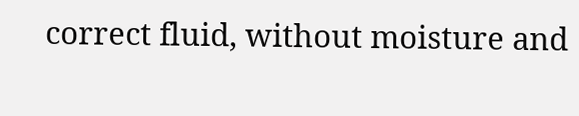correct fluid, without moisture and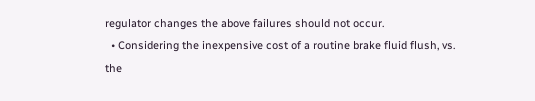regulator changes the above failures should not occur.
  • Considering the inexpensive cost of a routine brake fluid flush, vs. the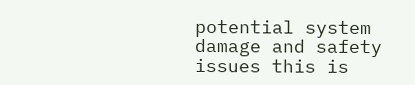potential system damage and safety issues this is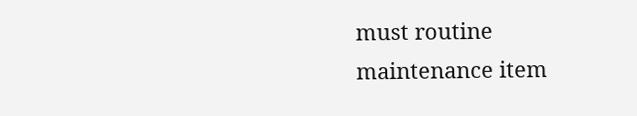must routine maintenance item